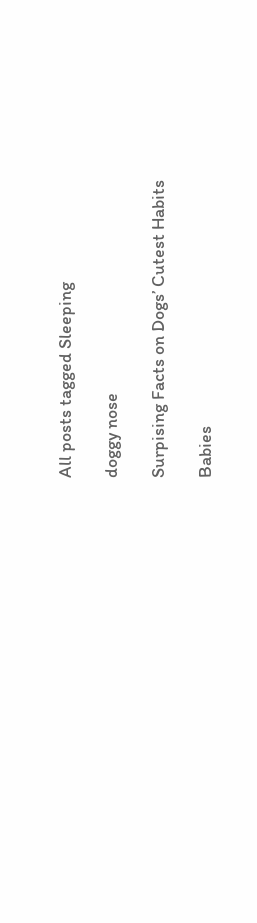All posts tagged Sleeping

doggy nose

Surpising Facts on Dogs’ Cutest Habits

Babies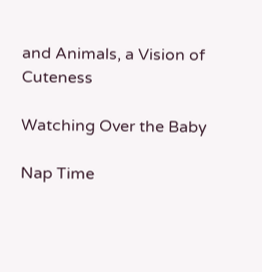and Animals, a Vision of Cuteness

Watching Over the Baby

Nap Time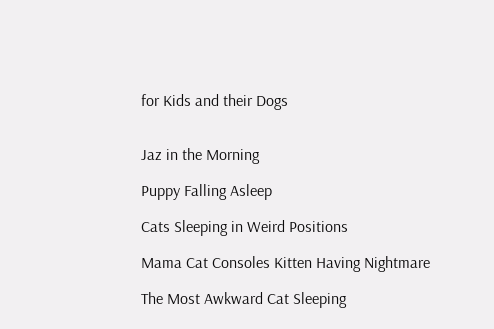for Kids and their Dogs


Jaz in the Morning

Puppy Falling Asleep

Cats Sleeping in Weird Positions

Mama Cat Consoles Kitten Having Nightmare

The Most Awkward Cat Sleeping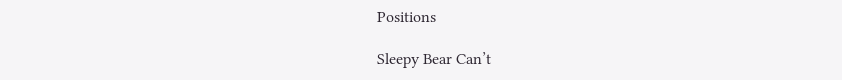Positions

Sleepy Bear Can’t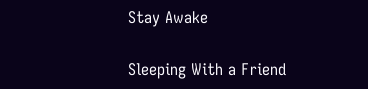Stay Awake

Sleeping With a Friend